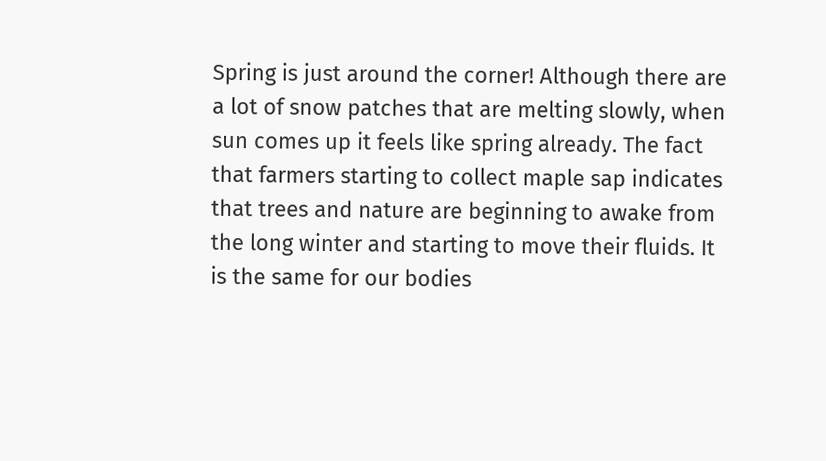Spring is just around the corner! Although there are a lot of snow patches that are melting slowly, when sun comes up it feels like spring already. The fact that farmers starting to collect maple sap indicates that trees and nature are beginning to awake from the long winter and starting to move their fluids. It is the same for our bodies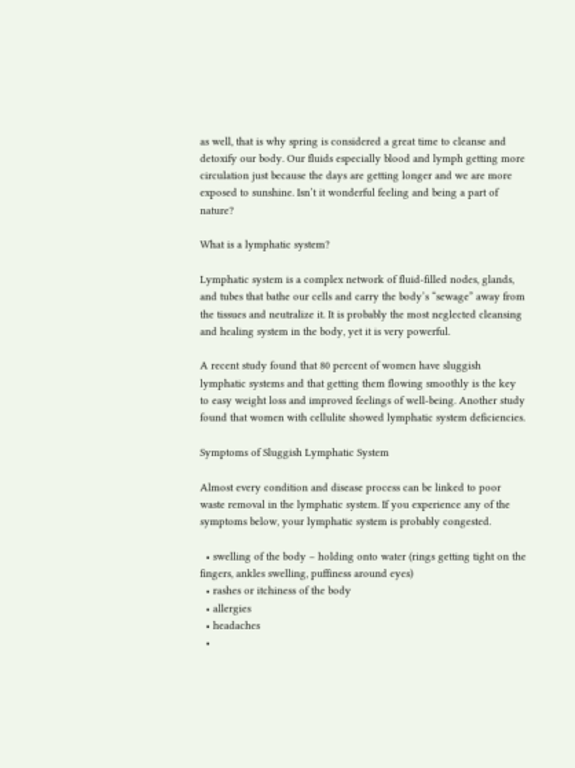as well, that is why spring is considered a great time to cleanse and detoxify our body. Our fluids especially blood and lymph getting more circulation just because the days are getting longer and we are more exposed to sunshine. Isn’t it wonderful feeling and being a part of nature?

What is a lymphatic system?

Lymphatic system is a complex network of fluid-filled nodes, glands, and tubes that bathe our cells and carry the body’s “sewage” away from the tissues and neutralize it. It is probably the most neglected cleansing and healing system in the body, yet it is very powerful.

A recent study found that 80 percent of women have sluggish lymphatic systems and that getting them flowing smoothly is the key to easy weight loss and improved feelings of well-being. Another study found that women with cellulite showed lymphatic system deficiencies.

Symptoms of Sluggish Lymphatic System

Almost every condition and disease process can be linked to poor waste removal in the lymphatic system. If you experience any of the symptoms below, your lymphatic system is probably congested.

  • swelling of the body – holding onto water (rings getting tight on the fingers, ankles swelling, puffiness around eyes)
  • rashes or itchiness of the body
  • allergies
  • headaches
  •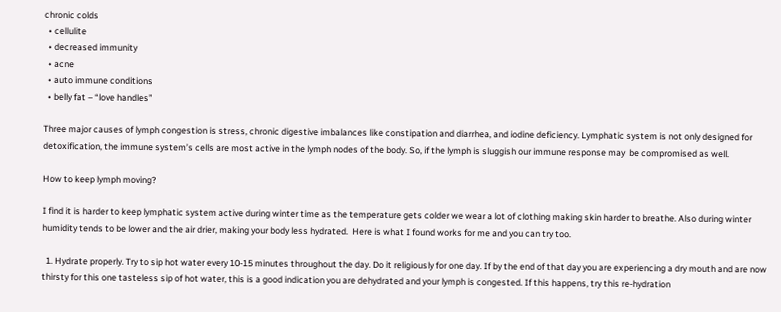chronic colds
  • cellulite
  • decreased immunity
  • acne
  • auto immune conditions
  • belly fat – “love handles”

Three major causes of lymph congestion is stress, chronic digestive imbalances like constipation and diarrhea, and iodine deficiency. Lymphatic system is not only designed for detoxification, the immune system’s cells are most active in the lymph nodes of the body. So, if the lymph is sluggish our immune response may  be compromised as well.

How to keep lymph moving?

I find it is harder to keep lymphatic system active during winter time as the temperature gets colder we wear a lot of clothing making skin harder to breathe. Also during winter humidity tends to be lower and the air drier, making your body less hydrated.  Here is what I found works for me and you can try too.

  1. Hydrate properly. Try to sip hot water every 10-15 minutes throughout the day. Do it religiously for one day. If by the end of that day you are experiencing a dry mouth and are now thirsty for this one tasteless sip of hot water, this is a good indication you are dehydrated and your lymph is congested. If this happens, try this re-hydration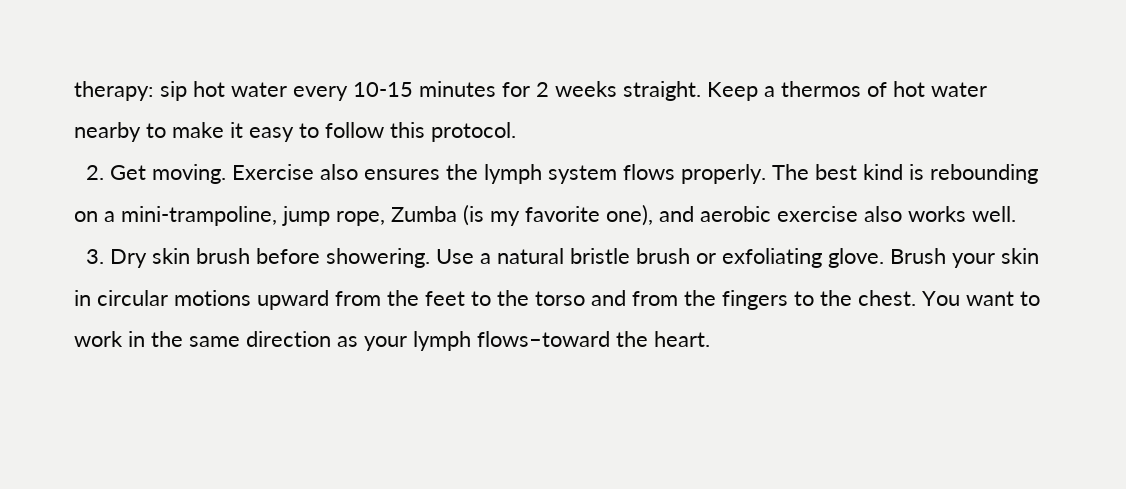therapy: sip hot water every 10-15 minutes for 2 weeks straight. Keep a thermos of hot water nearby to make it easy to follow this protocol.
  2. Get moving. Exercise also ensures the lymph system flows properly. The best kind is rebounding on a mini-trampoline, jump rope, Zumba (is my favorite one), and aerobic exercise also works well.
  3. Dry skin brush before showering. Use a natural bristle brush or exfoliating glove. Brush your skin in circular motions upward from the feet to the torso and from the fingers to the chest. You want to work in the same direction as your lymph flows–toward the heart.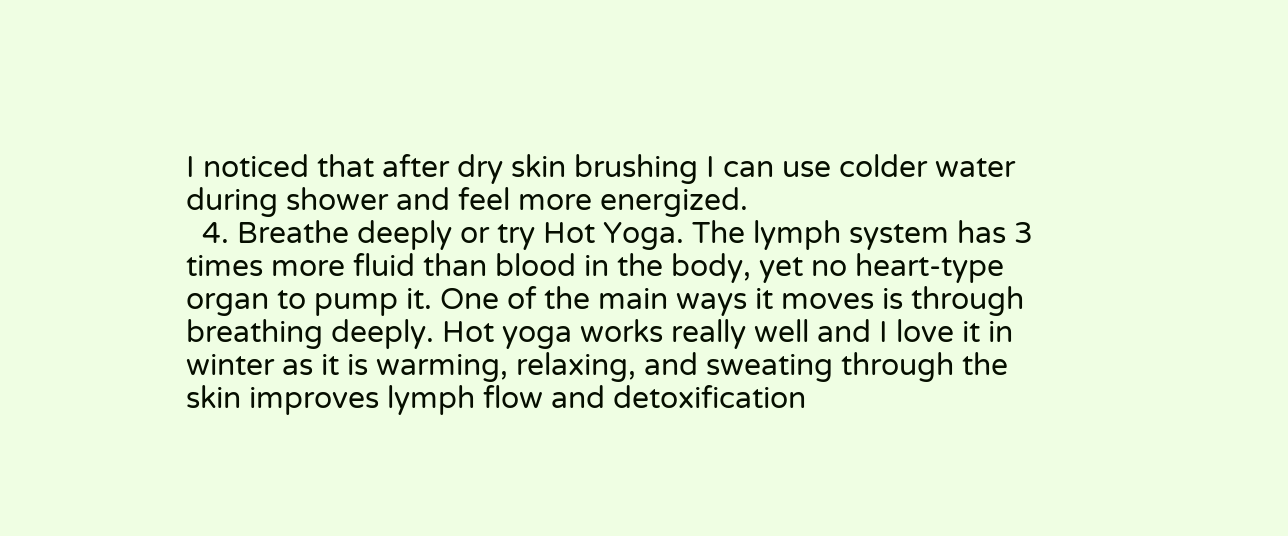I noticed that after dry skin brushing I can use colder water during shower and feel more energized.
  4. Breathe deeply or try Hot Yoga. The lymph system has 3 times more fluid than blood in the body, yet no heart-type organ to pump it. One of the main ways it moves is through breathing deeply. Hot yoga works really well and I love it in winter as it is warming, relaxing, and sweating through the skin improves lymph flow and detoxification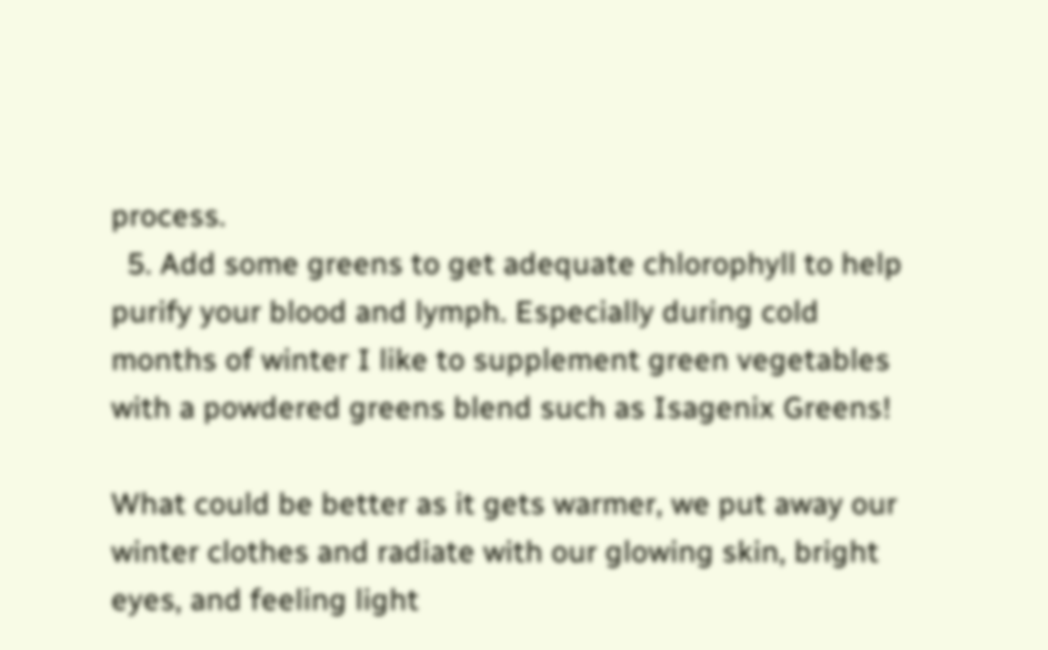process.
  5. Add some greens to get adequate chlorophyll to help purify your blood and lymph. Especially during cold months of winter I like to supplement green vegetables with a powdered greens blend such as Isagenix Greens!

What could be better as it gets warmer, we put away our winter clothes and radiate with our glowing skin, bright eyes, and feeling light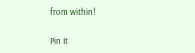from within!

Pin It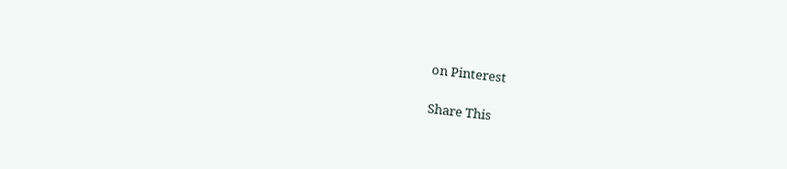on Pinterest

Share This